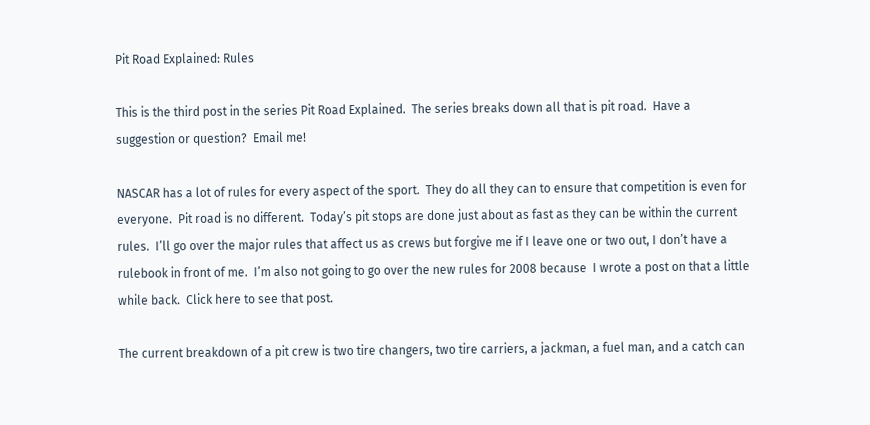Pit Road Explained: Rules

This is the third post in the series Pit Road Explained.  The series breaks down all that is pit road.  Have a suggestion or question?  Email me!

NASCAR has a lot of rules for every aspect of the sport.  They do all they can to ensure that competition is even for everyone.  Pit road is no different.  Today’s pit stops are done just about as fast as they can be within the current rules.  I’ll go over the major rules that affect us as crews but forgive me if I leave one or two out, I don’t have a rulebook in front of me.  I’m also not going to go over the new rules for 2008 because  I wrote a post on that a little while back.  Click here to see that post.

The current breakdown of a pit crew is two tire changers, two tire carriers, a jackman, a fuel man, and a catch can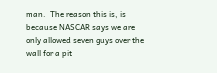man.  The reason this is, is because NASCAR says we are only allowed seven guys over the wall for a pit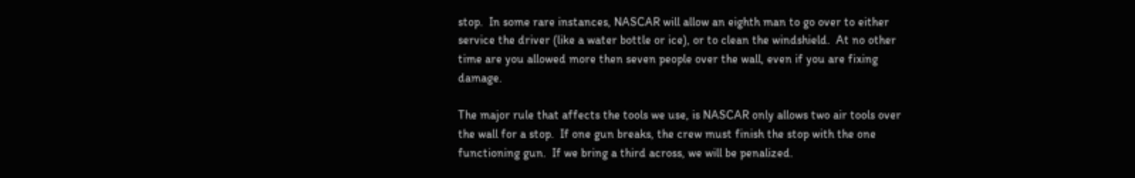stop.  In some rare instances, NASCAR will allow an eighth man to go over to either service the driver (like a water bottle or ice), or to clean the windshield.  At no other time are you allowed more then seven people over the wall, even if you are fixing damage.

The major rule that affects the tools we use, is NASCAR only allows two air tools over the wall for a stop.  If one gun breaks, the crew must finish the stop with the one functioning gun.  If we bring a third across, we will be penalized.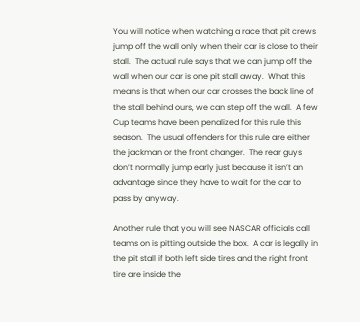You will notice when watching a race that pit crews jump off the wall only when their car is close to their stall.  The actual rule says that we can jump off the wall when our car is one pit stall away.  What this means is that when our car crosses the back line of the stall behind ours, we can step off the wall.  A few Cup teams have been penalized for this rule this season.  The usual offenders for this rule are either the jackman or the front changer.  The rear guys don’t normally jump early just because it isn’t an advantage since they have to wait for the car to pass by anyway.

Another rule that you will see NASCAR officials call teams on is pitting outside the box.  A car is legally in the pit stall if both left side tires and the right front tire are inside the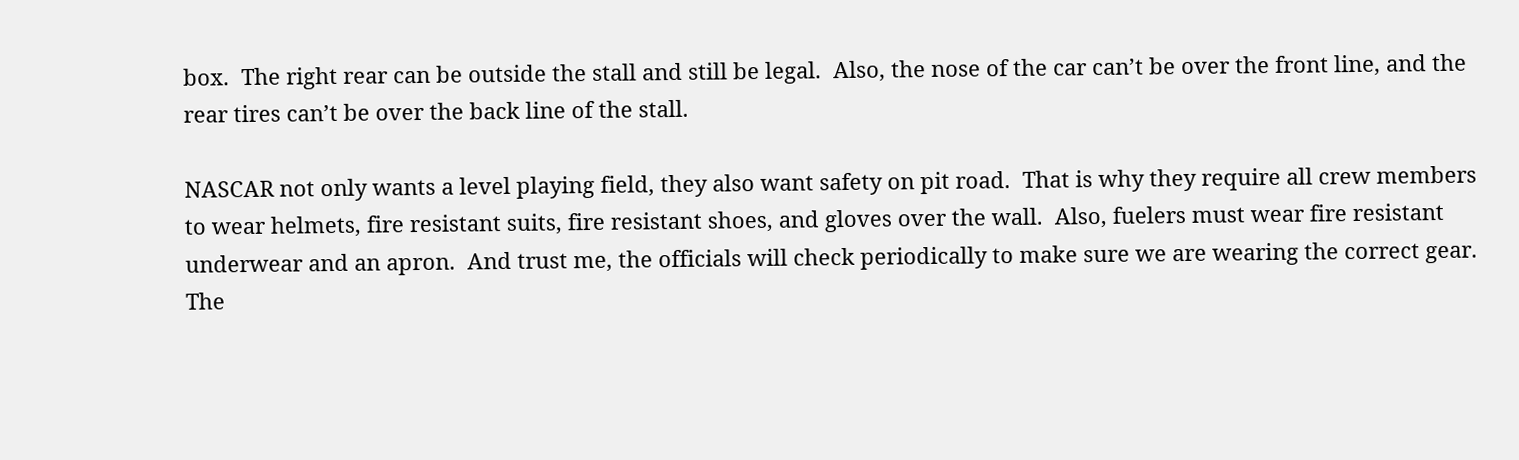box.  The right rear can be outside the stall and still be legal.  Also, the nose of the car can’t be over the front line, and the rear tires can’t be over the back line of the stall.

NASCAR not only wants a level playing field, they also want safety on pit road.  That is why they require all crew members to wear helmets, fire resistant suits, fire resistant shoes, and gloves over the wall.  Also, fuelers must wear fire resistant underwear and an apron.  And trust me, the officials will check periodically to make sure we are wearing the correct gear.  The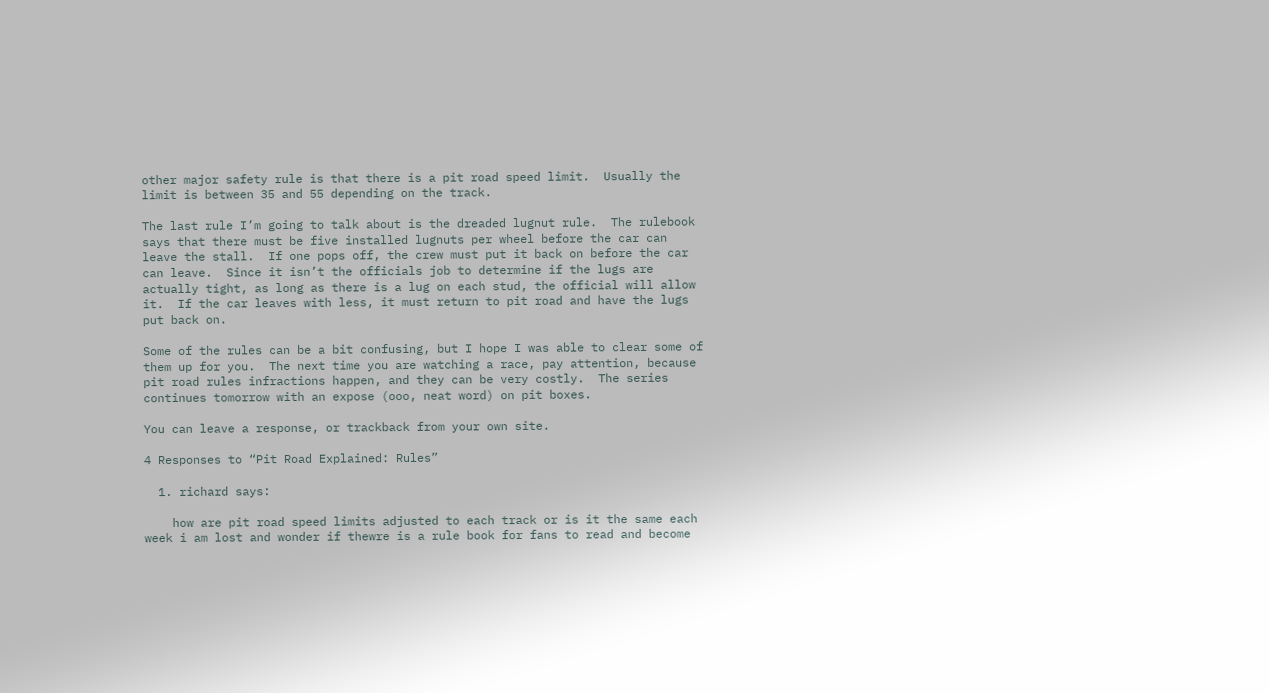other major safety rule is that there is a pit road speed limit.  Usually the limit is between 35 and 55 depending on the track.

The last rule I’m going to talk about is the dreaded lugnut rule.  The rulebook says that there must be five installed lugnuts per wheel before the car can leave the stall.  If one pops off, the crew must put it back on before the car can leave.  Since it isn’t the officials job to determine if the lugs are actually tight, as long as there is a lug on each stud, the official will allow it.  If the car leaves with less, it must return to pit road and have the lugs put back on.

Some of the rules can be a bit confusing, but I hope I was able to clear some of them up for you.  The next time you are watching a race, pay attention, because pit road rules infractions happen, and they can be very costly.  The series continues tomorrow with an expose (ooo, neat word) on pit boxes.

You can leave a response, or trackback from your own site.

4 Responses to “Pit Road Explained: Rules”

  1. richard says:

    how are pit road speed limits adjusted to each track or is it the same each week i am lost and wonder if thewre is a rule book for fans to read and become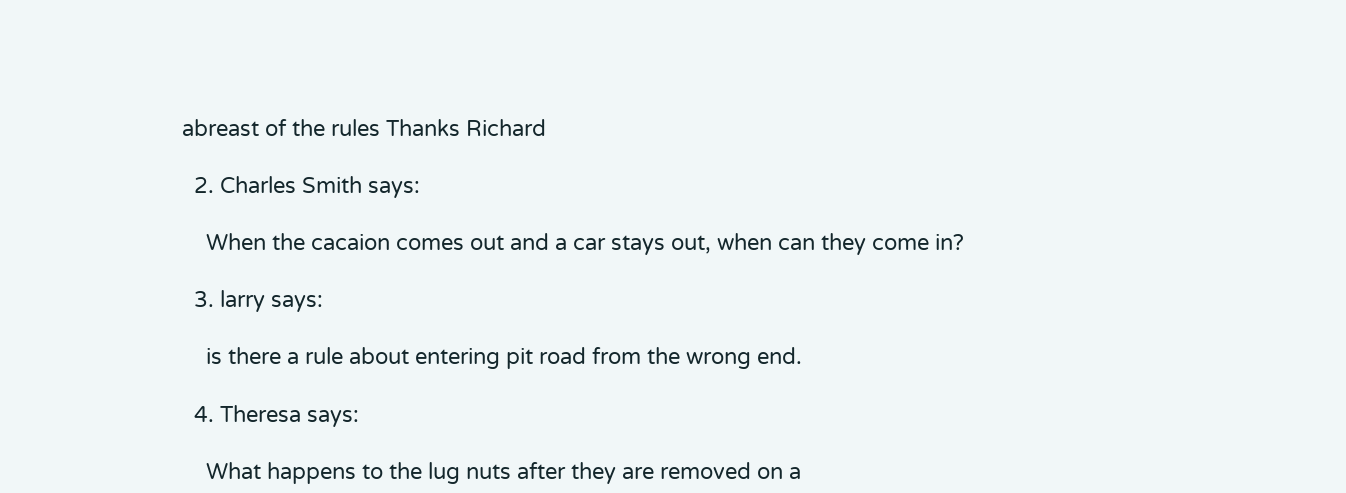abreast of the rules Thanks Richard

  2. Charles Smith says:

    When the cacaion comes out and a car stays out, when can they come in?

  3. larry says:

    is there a rule about entering pit road from the wrong end.

  4. Theresa says:

    What happens to the lug nuts after they are removed on a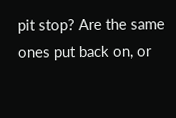pit stop? Are the same ones put back on, or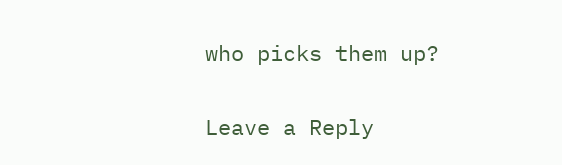who picks them up?

Leave a Reply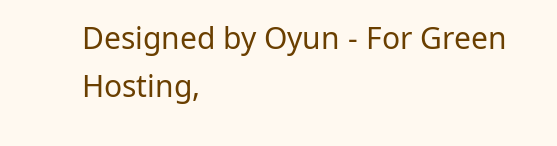Designed by Oyun - For Green Hosting,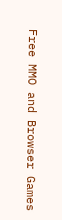Free MMO and Browser Games